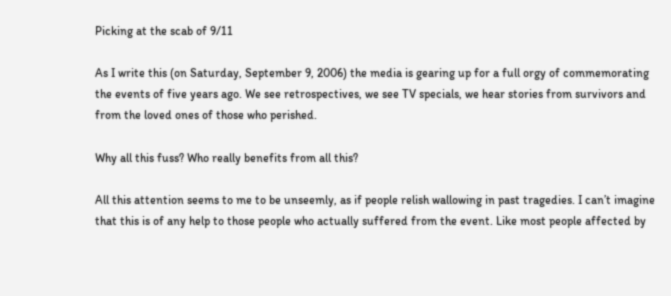Picking at the scab of 9/11

As I write this (on Saturday, September 9, 2006) the media is gearing up for a full orgy of commemorating the events of five years ago. We see retrospectives, we see TV specials, we hear stories from survivors and from the loved ones of those who perished.

Why all this fuss? Who really benefits from all this?

All this attention seems to me to be unseemly, as if people relish wallowing in past tragedies. I can’t imagine that this is of any help to those people who actually suffered from the event. Like most people affected by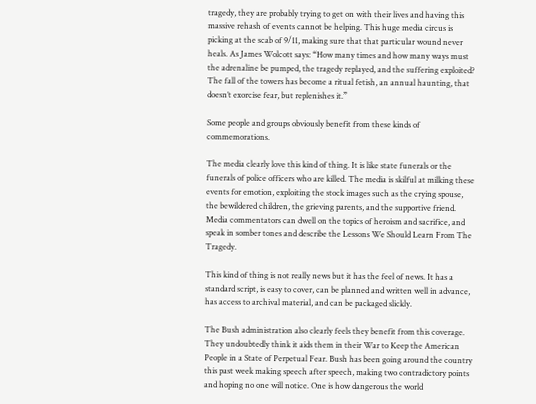tragedy, they are probably trying to get on with their lives and having this massive rehash of events cannot be helping. This huge media circus is picking at the scab of 9/11, making sure that that particular wound never heals. As James Wolcott says: “How many times and how many ways must the adrenaline be pumped, the tragedy replayed, and the suffering exploited? The fall of the towers has become a ritual fetish, an annual haunting, that doesn’t exorcise fear, but replenishes it.”

Some people and groups obviously benefit from these kinds of commemorations.

The media clearly love this kind of thing. It is like state funerals or the funerals of police officers who are killed. The media is skilful at milking these events for emotion, exploiting the stock images such as the crying spouse, the bewildered children, the grieving parents, and the supportive friend. Media commentators can dwell on the topics of heroism and sacrifice, and speak in somber tones and describe the Lessons We Should Learn From The Tragedy.

This kind of thing is not really news but it has the feel of news. It has a standard script, is easy to cover, can be planned and written well in advance, has access to archival material, and can be packaged slickly.

The Bush administration also clearly feels they benefit from this coverage. They undoubtedly think it aids them in their War to Keep the American People in a State of Perpetual Fear. Bush has been going around the country this past week making speech after speech, making two contradictory points and hoping no one will notice. One is how dangerous the world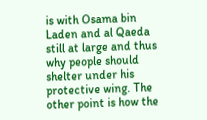is with Osama bin Laden and al Qaeda still at large and thus why people should shelter under his protective wing. The other point is how the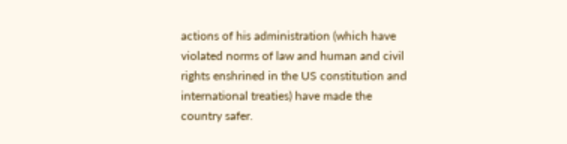actions of his administration (which have violated norms of law and human and civil rights enshrined in the US constitution and international treaties) have made the country safer.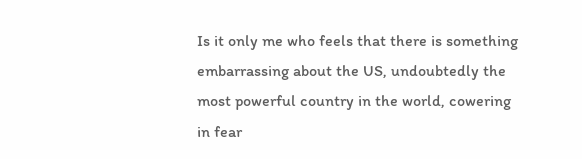Is it only me who feels that there is something embarrassing about the US, undoubtedly the most powerful country in the world, cowering in fear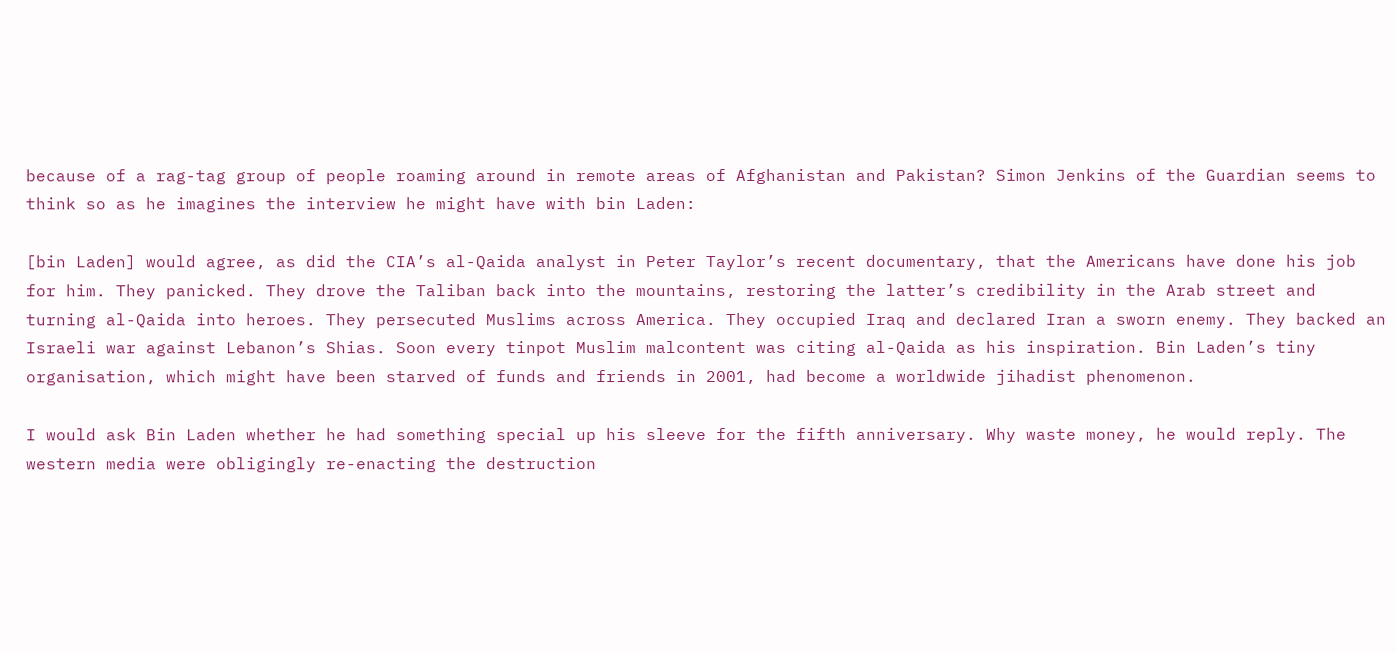because of a rag-tag group of people roaming around in remote areas of Afghanistan and Pakistan? Simon Jenkins of the Guardian seems to think so as he imagines the interview he might have with bin Laden:

[bin Laden] would agree, as did the CIA’s al-Qaida analyst in Peter Taylor’s recent documentary, that the Americans have done his job for him. They panicked. They drove the Taliban back into the mountains, restoring the latter’s credibility in the Arab street and turning al-Qaida into heroes. They persecuted Muslims across America. They occupied Iraq and declared Iran a sworn enemy. They backed an Israeli war against Lebanon’s Shias. Soon every tinpot Muslim malcontent was citing al-Qaida as his inspiration. Bin Laden’s tiny organisation, which might have been starved of funds and friends in 2001, had become a worldwide jihadist phenomenon.

I would ask Bin Laden whether he had something special up his sleeve for the fifth anniversary. Why waste money, he would reply. The western media were obligingly re-enacting the destruction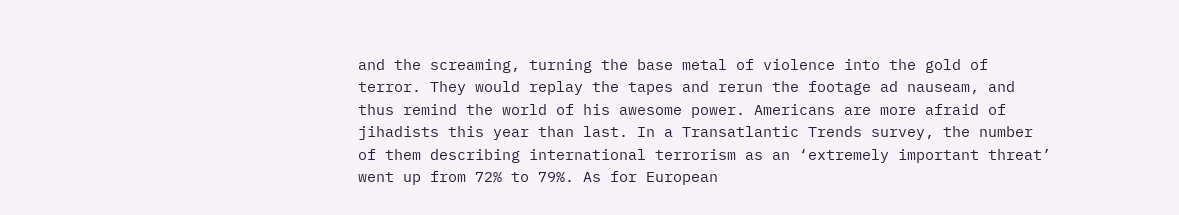and the screaming, turning the base metal of violence into the gold of terror. They would replay the tapes and rerun the footage ad nauseam, and thus remind the world of his awesome power. Americans are more afraid of jihadists this year than last. In a Transatlantic Trends survey, the number of them describing international terrorism as an ‘extremely important threat’ went up from 72% to 79%. As for European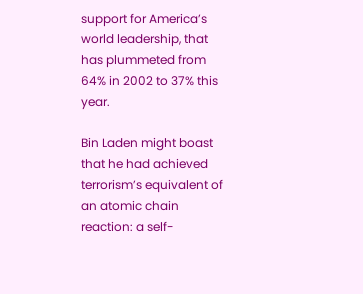support for America’s world leadership, that has plummeted from 64% in 2002 to 37% this year.

Bin Laden might boast that he had achieved terrorism’s equivalent of an atomic chain reaction: a self-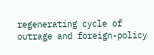regenerating cycle of outrage and foreign-policy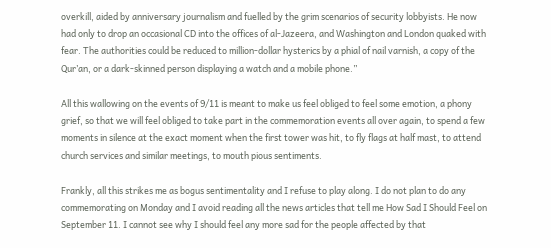overkill, aided by anniversary journalism and fuelled by the grim scenarios of security lobbyists. He now had only to drop an occasional CD into the offices of al-Jazeera, and Washington and London quaked with fear. The authorities could be reduced to million-dollar hysterics by a phial of nail varnish, a copy of the Qur’an, or a dark-skinned person displaying a watch and a mobile phone.”

All this wallowing on the events of 9/11 is meant to make us feel obliged to feel some emotion, a phony grief, so that we will feel obliged to take part in the commemoration events all over again, to spend a few moments in silence at the exact moment when the first tower was hit, to fly flags at half mast, to attend church services and similar meetings, to mouth pious sentiments.

Frankly, all this strikes me as bogus sentimentality and I refuse to play along. I do not plan to do any commemorating on Monday and I avoid reading all the news articles that tell me How Sad I Should Feel on September 11. I cannot see why I should feel any more sad for the people affected by that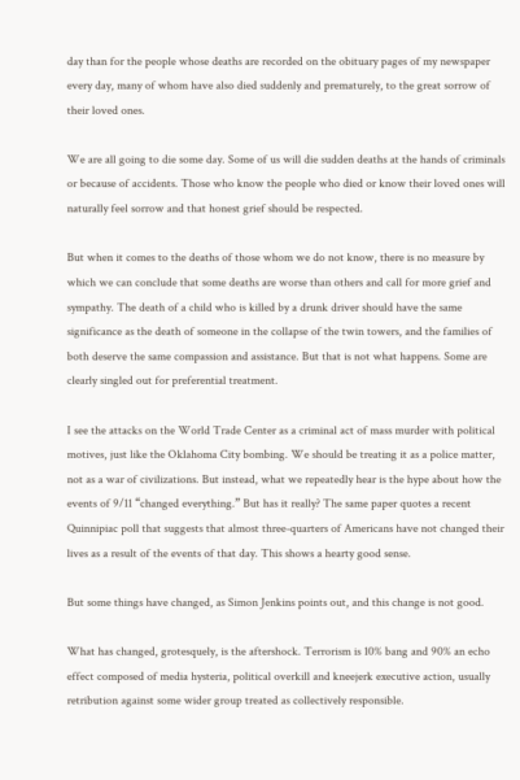day than for the people whose deaths are recorded on the obituary pages of my newspaper every day, many of whom have also died suddenly and prematurely, to the great sorrow of their loved ones.

We are all going to die some day. Some of us will die sudden deaths at the hands of criminals or because of accidents. Those who know the people who died or know their loved ones will naturally feel sorrow and that honest grief should be respected.

But when it comes to the deaths of those whom we do not know, there is no measure by which we can conclude that some deaths are worse than others and call for more grief and sympathy. The death of a child who is killed by a drunk driver should have the same significance as the death of someone in the collapse of the twin towers, and the families of both deserve the same compassion and assistance. But that is not what happens. Some are clearly singled out for preferential treatment.

I see the attacks on the World Trade Center as a criminal act of mass murder with political motives, just like the Oklahoma City bombing. We should be treating it as a police matter, not as a war of civilizations. But instead, what we repeatedly hear is the hype about how the events of 9/11 “changed everything.” But has it really? The same paper quotes a recent Quinnipiac poll that suggests that almost three-quarters of Americans have not changed their lives as a result of the events of that day. This shows a hearty good sense.

But some things have changed, as Simon Jenkins points out, and this change is not good.

What has changed, grotesquely, is the aftershock. Terrorism is 10% bang and 90% an echo effect composed of media hysteria, political overkill and kneejerk executive action, usually retribution against some wider group treated as collectively responsible.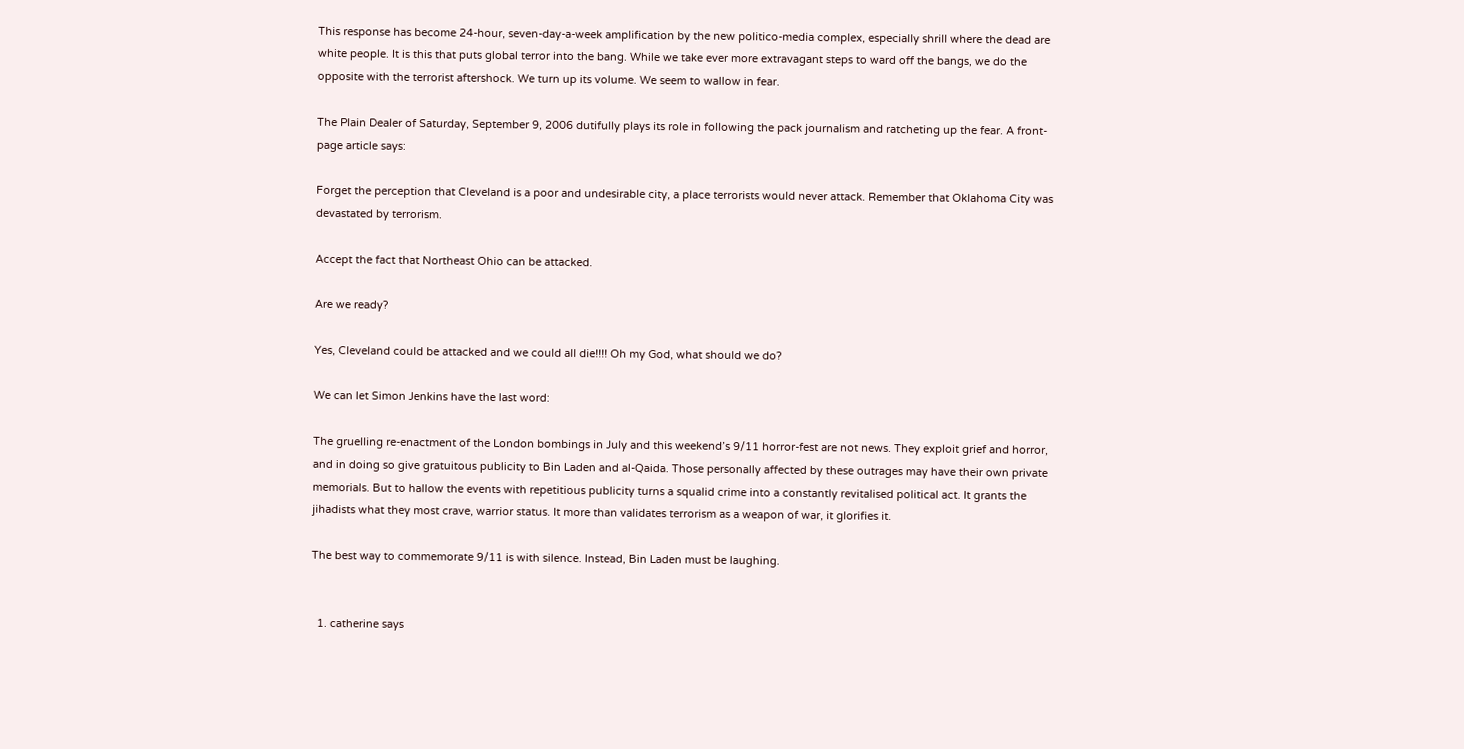This response has become 24-hour, seven-day-a-week amplification by the new politico-media complex, especially shrill where the dead are white people. It is this that puts global terror into the bang. While we take ever more extravagant steps to ward off the bangs, we do the opposite with the terrorist aftershock. We turn up its volume. We seem to wallow in fear.

The Plain Dealer of Saturday, September 9, 2006 dutifully plays its role in following the pack journalism and ratcheting up the fear. A front-page article says:

Forget the perception that Cleveland is a poor and undesirable city, a place terrorists would never attack. Remember that Oklahoma City was devastated by terrorism.

Accept the fact that Northeast Ohio can be attacked.

Are we ready?

Yes, Cleveland could be attacked and we could all die!!!! Oh my God, what should we do?

We can let Simon Jenkins have the last word:

The gruelling re-enactment of the London bombings in July and this weekend’s 9/11 horror-fest are not news. They exploit grief and horror, and in doing so give gratuitous publicity to Bin Laden and al-Qaida. Those personally affected by these outrages may have their own private memorials. But to hallow the events with repetitious publicity turns a squalid crime into a constantly revitalised political act. It grants the jihadists what they most crave, warrior status. It more than validates terrorism as a weapon of war, it glorifies it.

The best way to commemorate 9/11 is with silence. Instead, Bin Laden must be laughing.


  1. catherine says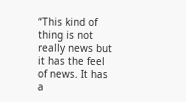“This kind of thing is not really news but it has the feel of news. It has a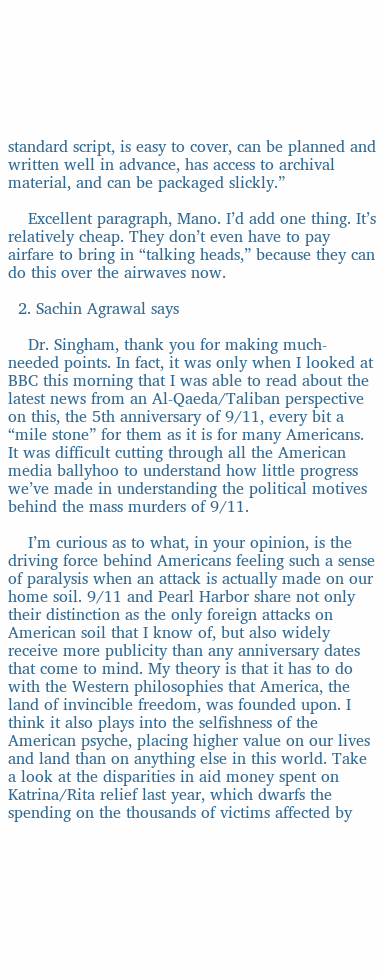standard script, is easy to cover, can be planned and written well in advance, has access to archival material, and can be packaged slickly.”

    Excellent paragraph, Mano. I’d add one thing. It’s relatively cheap. They don’t even have to pay airfare to bring in “talking heads,” because they can do this over the airwaves now.

  2. Sachin Agrawal says

    Dr. Singham, thank you for making much-needed points. In fact, it was only when I looked at BBC this morning that I was able to read about the latest news from an Al-Qaeda/Taliban perspective on this, the 5th anniversary of 9/11, every bit a “mile stone” for them as it is for many Americans. It was difficult cutting through all the American media ballyhoo to understand how little progress we’ve made in understanding the political motives behind the mass murders of 9/11.

    I’m curious as to what, in your opinion, is the driving force behind Americans feeling such a sense of paralysis when an attack is actually made on our home soil. 9/11 and Pearl Harbor share not only their distinction as the only foreign attacks on American soil that I know of, but also widely receive more publicity than any anniversary dates that come to mind. My theory is that it has to do with the Western philosophies that America, the land of invincible freedom, was founded upon. I think it also plays into the selfishness of the American psyche, placing higher value on our lives and land than on anything else in this world. Take a look at the disparities in aid money spent on Katrina/Rita relief last year, which dwarfs the spending on the thousands of victims affected by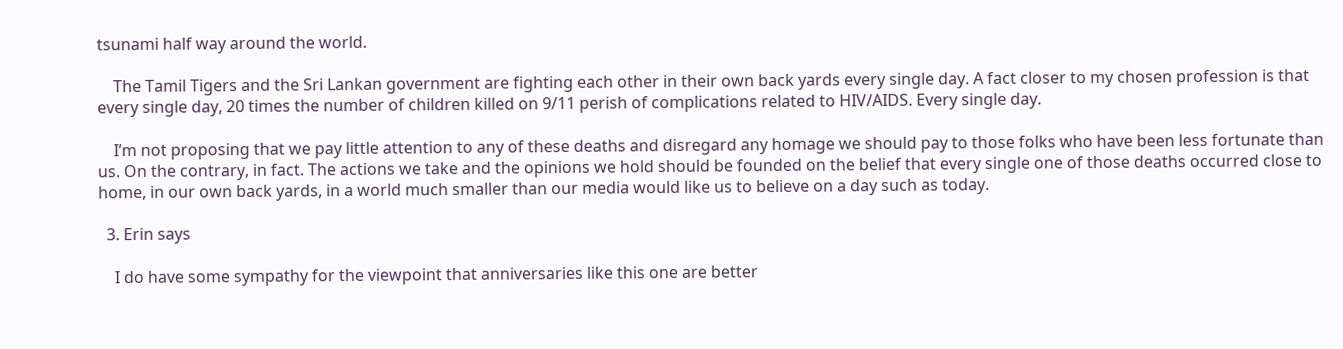tsunami half way around the world.

    The Tamil Tigers and the Sri Lankan government are fighting each other in their own back yards every single day. A fact closer to my chosen profession is that every single day, 20 times the number of children killed on 9/11 perish of complications related to HIV/AIDS. Every single day.

    I’m not proposing that we pay little attention to any of these deaths and disregard any homage we should pay to those folks who have been less fortunate than us. On the contrary, in fact. The actions we take and the opinions we hold should be founded on the belief that every single one of those deaths occurred close to home, in our own back yards, in a world much smaller than our media would like us to believe on a day such as today.

  3. Erin says

    I do have some sympathy for the viewpoint that anniversaries like this one are better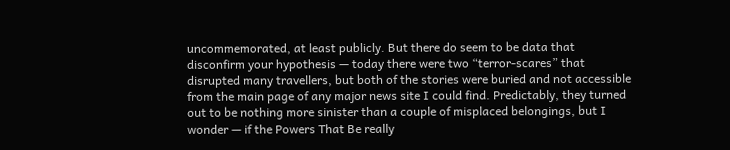uncommemorated, at least publicly. But there do seem to be data that disconfirm your hypothesis — today there were two “terror-scares” that disrupted many travellers, but both of the stories were buried and not accessible from the main page of any major news site I could find. Predictably, they turned out to be nothing more sinister than a couple of misplaced belongings, but I wonder — if the Powers That Be really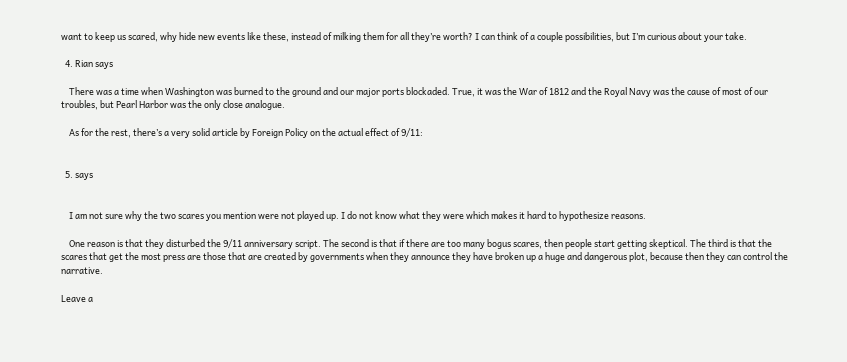want to keep us scared, why hide new events like these, instead of milking them for all they’re worth? I can think of a couple possibilities, but I’m curious about your take.

  4. Rian says

    There was a time when Washington was burned to the ground and our major ports blockaded. True, it was the War of 1812 and the Royal Navy was the cause of most of our troubles, but Pearl Harbor was the only close analogue.

    As for the rest, there’s a very solid article by Foreign Policy on the actual effect of 9/11:


  5. says


    I am not sure why the two scares you mention were not played up. I do not know what they were which makes it hard to hypothesize reasons.

    One reason is that they disturbed the 9/11 anniversary script. The second is that if there are too many bogus scares, then people start getting skeptical. The third is that the scares that get the most press are those that are created by governments when they announce they have broken up a huge and dangerous plot, because then they can control the narrative.

Leave a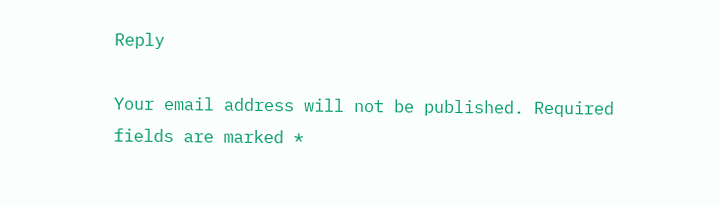Reply

Your email address will not be published. Required fields are marked *